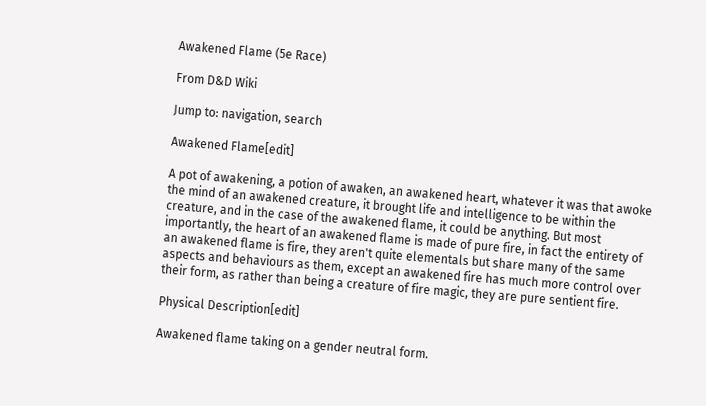Awakened Flame (5e Race)

From D&D Wiki

Jump to: navigation, search

Awakened Flame[edit]

A pot of awakening, a potion of awaken, an awakened heart, whatever it was that awoke the mind of an awakened creature, it brought life and intelligence to be within the creature, and in the case of the awakened flame, it could be anything. But most importantly, the heart of an awakened flame is made of pure fire, in fact the entirety of an awakened flame is fire, they aren't quite elementals but share many of the same aspects and behaviours as them, except an awakened fire has much more control over their form, as rather than being a creature of fire magic, they are pure sentient fire.

Physical Description[edit]

Awakened flame taking on a gender neutral form.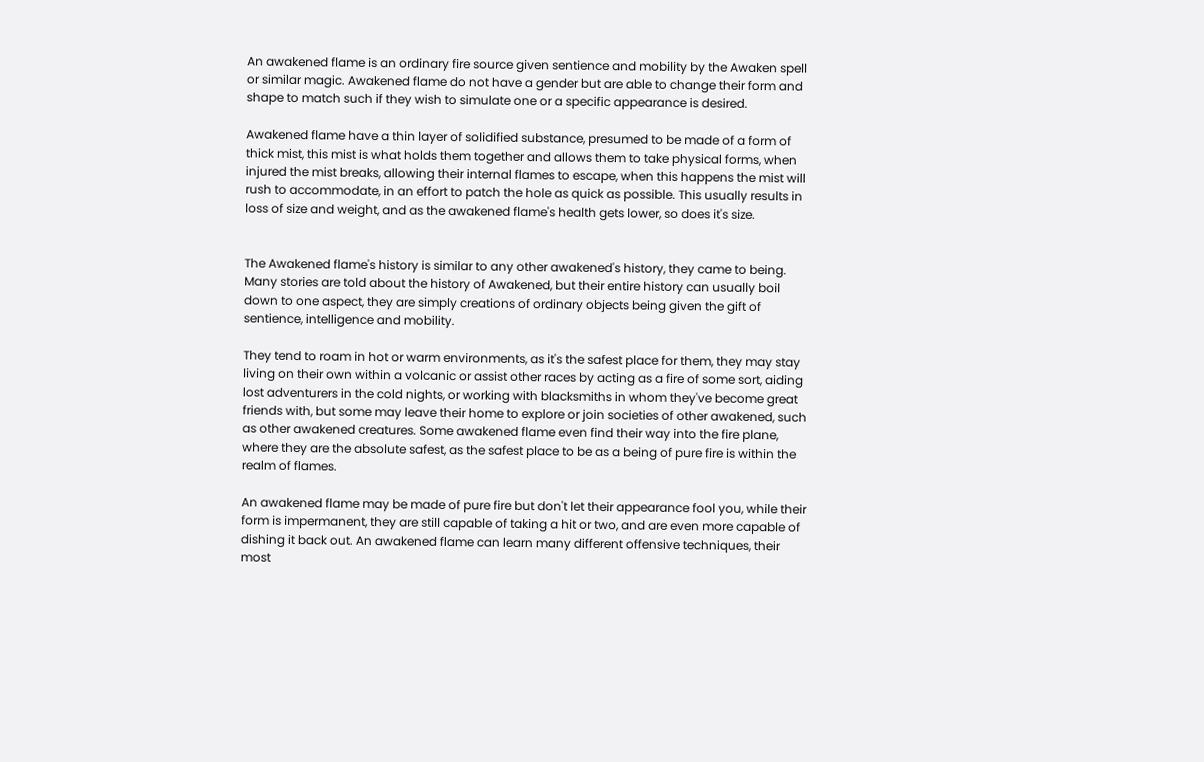An awakened flame is an ordinary fire source given sentience and mobility by the Awaken spell or similar magic. Awakened flame do not have a gender but are able to change their form and shape to match such if they wish to simulate one or a specific appearance is desired.

Awakened flame have a thin layer of solidified substance, presumed to be made of a form of thick mist, this mist is what holds them together and allows them to take physical forms, when injured the mist breaks, allowing their internal flames to escape, when this happens the mist will rush to accommodate, in an effort to patch the hole as quick as possible. This usually results in loss of size and weight, and as the awakened flame's health gets lower, so does it's size.


The Awakened flame's history is similar to any other awakened's history, they came to being. Many stories are told about the history of Awakened, but their entire history can usually boil down to one aspect, they are simply creations of ordinary objects being given the gift of sentience, intelligence and mobility.

They tend to roam in hot or warm environments, as it's the safest place for them, they may stay living on their own within a volcanic or assist other races by acting as a fire of some sort, aiding lost adventurers in the cold nights, or working with blacksmiths in whom they've become great friends with, but some may leave their home to explore or join societies of other awakened, such as other awakened creatures. Some awakened flame even find their way into the fire plane, where they are the absolute safest, as the safest place to be as a being of pure fire is within the realm of flames.

An awakened flame may be made of pure fire but don't let their appearance fool you, while their form is impermanent, they are still capable of taking a hit or two, and are even more capable of dishing it back out. An awakened flame can learn many different offensive techniques, their most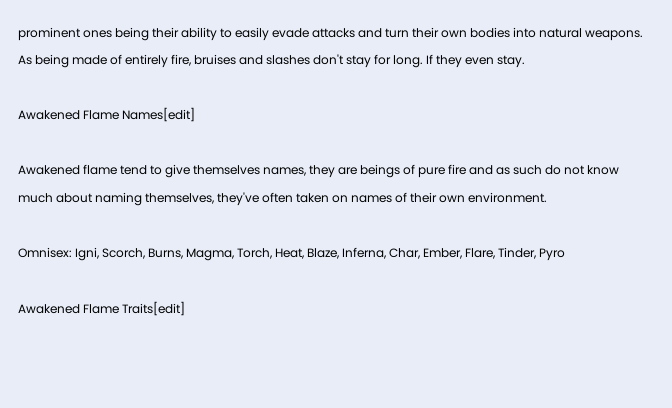prominent ones being their ability to easily evade attacks and turn their own bodies into natural weapons. As being made of entirely fire, bruises and slashes don't stay for long. If they even stay.

Awakened Flame Names[edit]

Awakened flame tend to give themselves names, they are beings of pure fire and as such do not know much about naming themselves, they've often taken on names of their own environment.

Omnisex: Igni, Scorch, Burns, Magma, Torch, Heat, Blaze, Inferna, Char, Ember, Flare, Tinder, Pyro

Awakened Flame Traits[edit]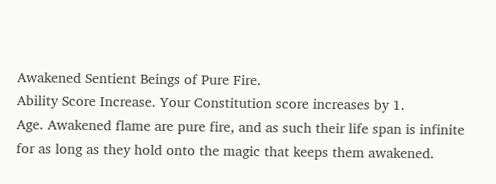Awakened Sentient Beings of Pure Fire.
Ability Score Increase. Your Constitution score increases by 1.
Age. Awakened flame are pure fire, and as such their life span is infinite for as long as they hold onto the magic that keeps them awakened.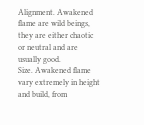Alignment. Awakened flame are wild beings, they are either chaotic or neutral and are usually good.
Size. Awakened flame vary extremely in height and build, from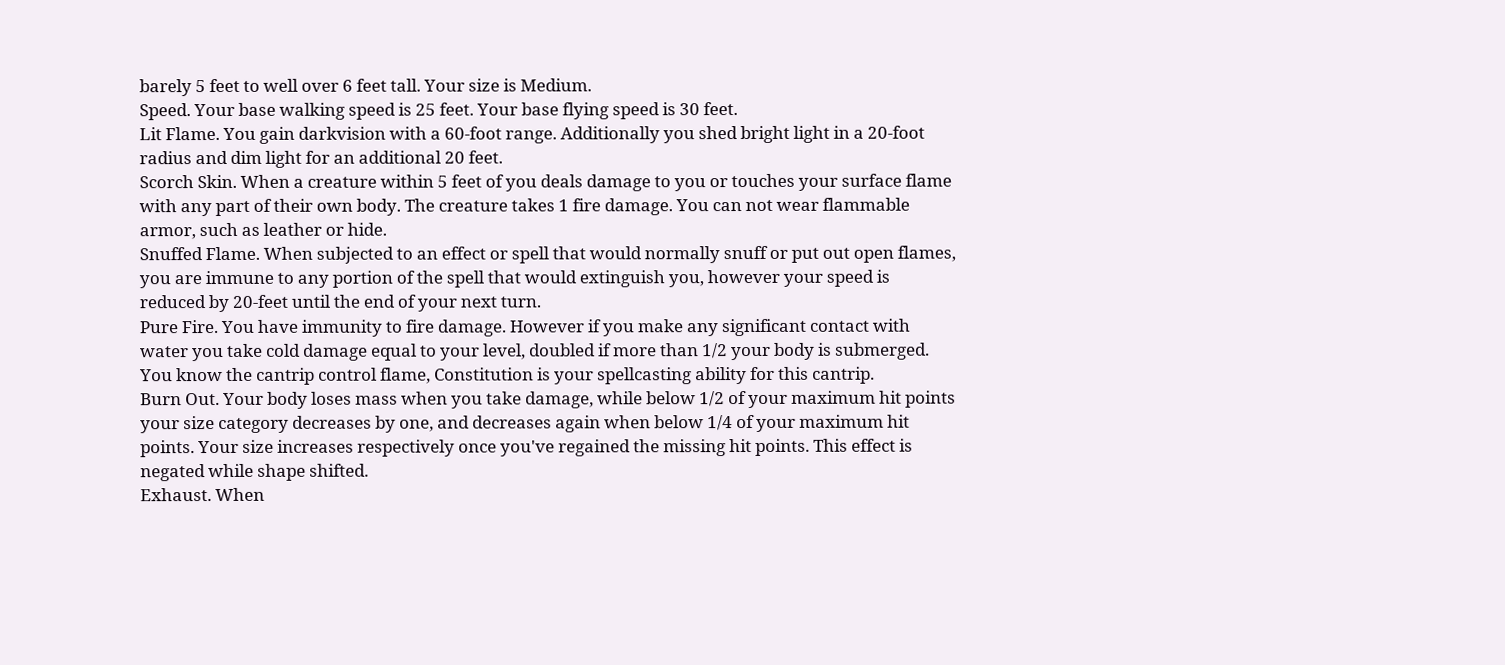barely 5 feet to well over 6 feet tall. Your size is Medium.
Speed. Your base walking speed is 25 feet. Your base flying speed is 30 feet.
Lit Flame. You gain darkvision with a 60-foot range. Additionally you shed bright light in a 20-foot radius and dim light for an additional 20 feet.
Scorch Skin. When a creature within 5 feet of you deals damage to you or touches your surface flame with any part of their own body. The creature takes 1 fire damage. You can not wear flammable armor, such as leather or hide.
Snuffed Flame. When subjected to an effect or spell that would normally snuff or put out open flames, you are immune to any portion of the spell that would extinguish you, however your speed is reduced by 20-feet until the end of your next turn.
Pure Fire. You have immunity to fire damage. However if you make any significant contact with water you take cold damage equal to your level, doubled if more than 1/2 your body is submerged. You know the cantrip control flame, Constitution is your spellcasting ability for this cantrip.
Burn Out. Your body loses mass when you take damage, while below 1/2 of your maximum hit points your size category decreases by one, and decreases again when below 1/4 of your maximum hit points. Your size increases respectively once you've regained the missing hit points. This effect is negated while shape shifted.
Exhaust. When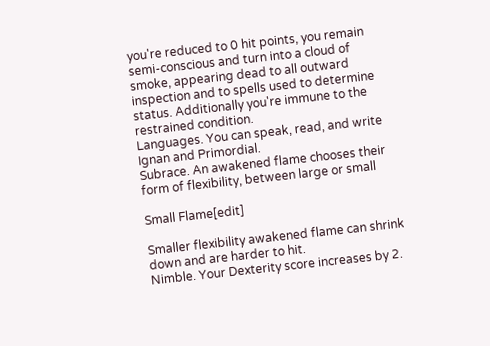you're reduced to 0 hit points, you remain semi-conscious and turn into a cloud of smoke, appearing dead to all outward inspection and to spells used to determine status. Additionally you're immune to the restrained condition.
Languages. You can speak, read, and write Ignan and Primordial.
Subrace. An awakened flame chooses their form of flexibility, between large or small

Small Flame[edit]

Smaller flexibility awakened flame can shrink down and are harder to hit.
Nimble. Your Dexterity score increases by 2.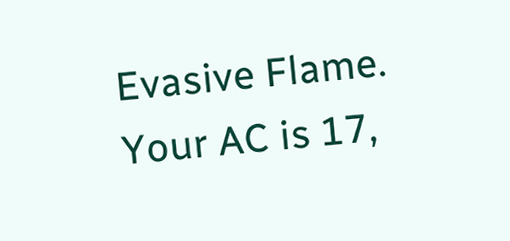Evasive Flame. Your AC is 17,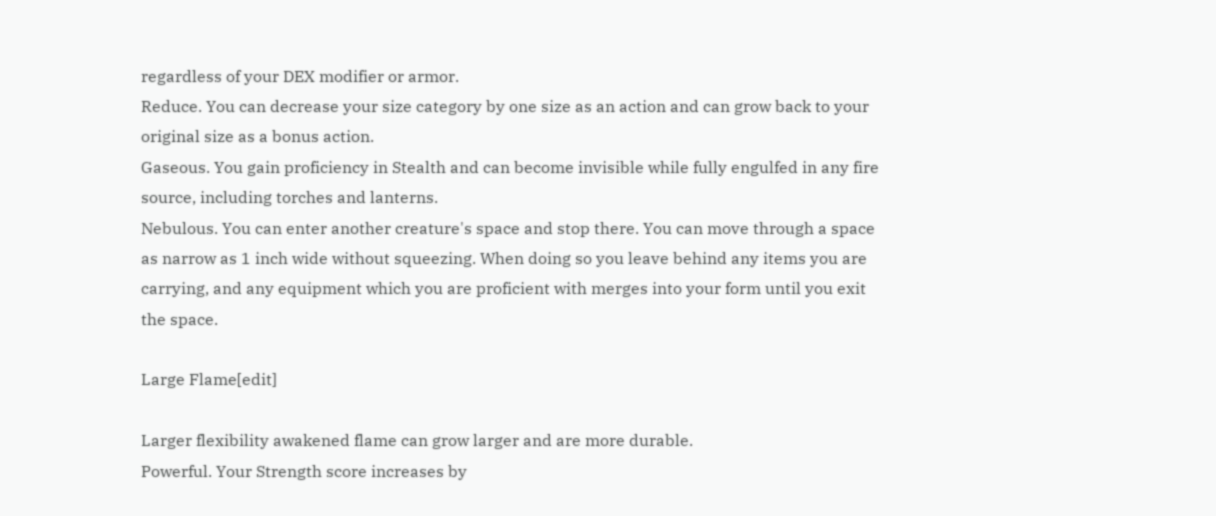regardless of your DEX modifier or armor.
Reduce. You can decrease your size category by one size as an action and can grow back to your original size as a bonus action.
Gaseous. You gain proficiency in Stealth and can become invisible while fully engulfed in any fire source, including torches and lanterns.
Nebulous. You can enter another creature's space and stop there. You can move through a space as narrow as 1 inch wide without squeezing. When doing so you leave behind any items you are carrying, and any equipment which you are proficient with merges into your form until you exit the space.

Large Flame[edit]

Larger flexibility awakened flame can grow larger and are more durable.
Powerful. Your Strength score increases by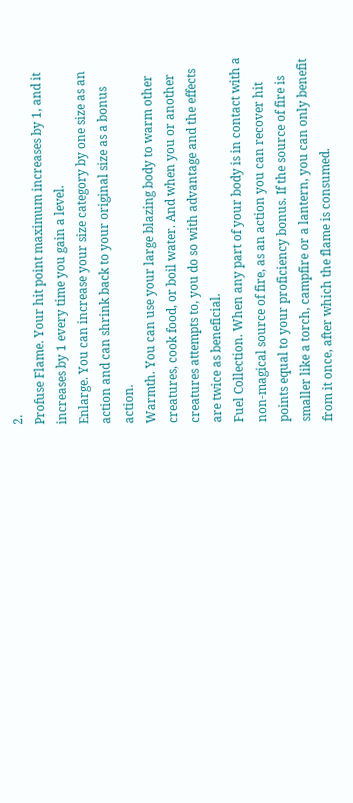2.
Profuse Flame. Your hit point maximum increases by 1, and it increases by 1 every time you gain a level.
Enlarge. You can increase your size category by one size as an action and can shrink back to your original size as a bonus action.
Warmth. You can use your large blazing body to warm other creatures, cook food, or boil water. And when you or another creatures attempts to, you do so with advantage and the effects are twice as beneficial.
Fuel Collection. When any part of your body is in contact with a non-magical source of fire, as an action you can recover hit points equal to your proficiency bonus. If the source of fire is smaller like a torch, campfire or a lantern, you can only benefit from it once, after which the flame is consumed.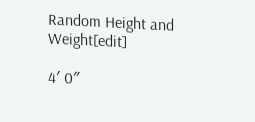Random Height and Weight[edit]

4′ 0″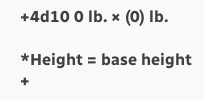+4d10 0 lb. × (0) lb.

*Height = base height +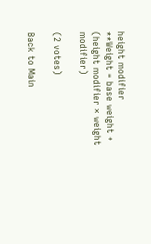height modifier
**Weight = base weight + (height modifier × weight modifier)

(2 votes)

Back to Main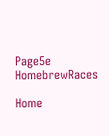Page5e HomebrewRaces

Home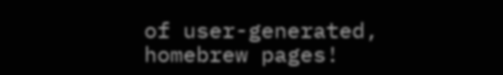of user-generated,
homebrew pages!